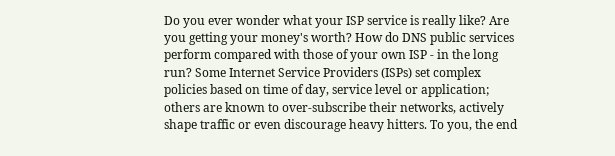Do you ever wonder what your ISP service is really like? Are you getting your money's worth? How do DNS public services perform compared with those of your own ISP - in the long run? Some Internet Service Providers (ISPs) set complex policies based on time of day, service level or application; others are known to over-subscribe their networks, actively shape traffic or even discourage heavy hitters. To you, the end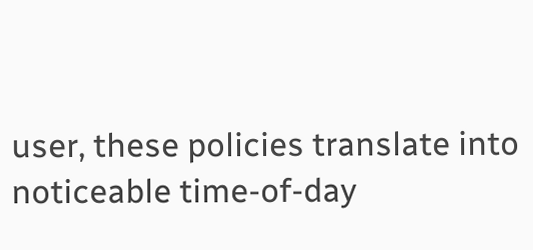user, these policies translate into noticeable time-of-day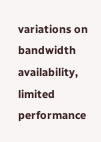variations on bandwidth availability, limited performance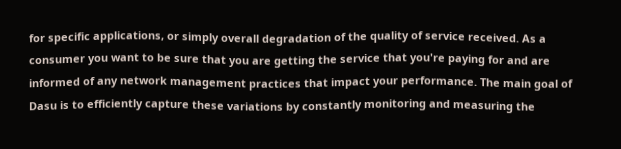for specific applications, or simply overall degradation of the quality of service received. As a consumer you want to be sure that you are getting the service that you're paying for and are informed of any network management practices that impact your performance. The main goal of Dasu is to efficiently capture these variations by constantly monitoring and measuring the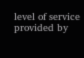level of service provided by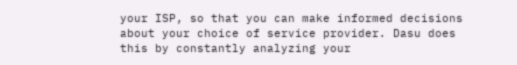your ISP, so that you can make informed decisions about your choice of service provider. Dasu does this by constantly analyzing your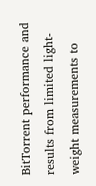BitTorrent performance and results from limited light-weight measurements to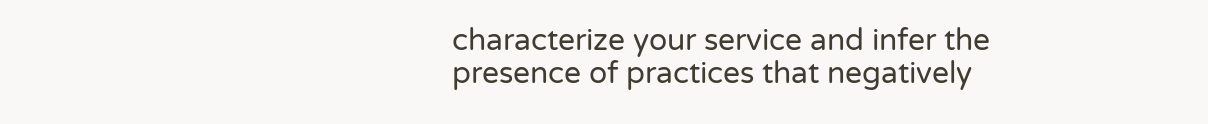characterize your service and infer the presence of practices that negatively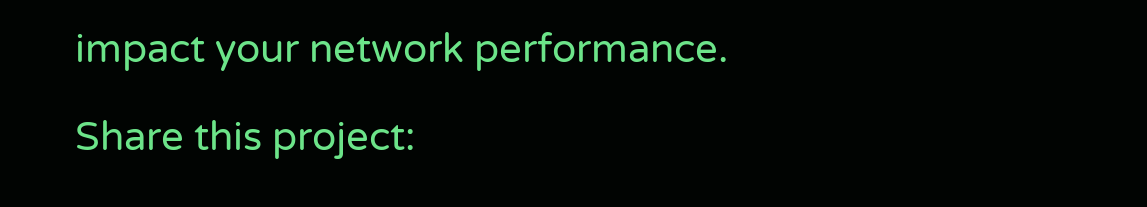impact your network performance.

Share this project: